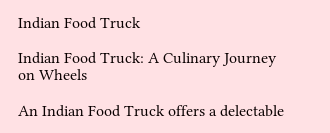Indian Food Truck

Indian Food Truck: A Culinary Journey on Wheels

An Indian Food Truck offers a delectable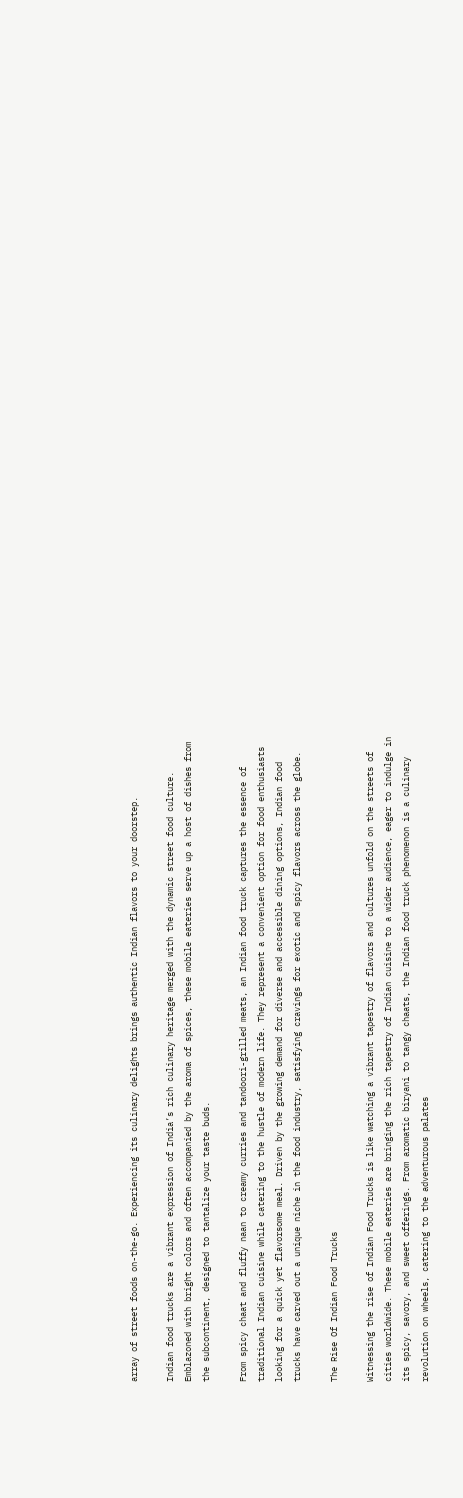array of street foods on-the-go. Experiencing its culinary delights brings authentic Indian flavors to your doorstep.

Indian food trucks are a vibrant expression of India’s rich culinary heritage merged with the dynamic street food culture. Emblazoned with bright colors and often accompanied by the aroma of spices, these mobile eateries serve up a host of dishes from the subcontinent, designed to tantalize your taste buds.

From spicy chaat and fluffy naan to creamy curries and tandoori-grilled meats, an Indian food truck captures the essence of traditional Indian cuisine while catering to the hustle of modern life. They represent a convenient option for food enthusiasts looking for a quick yet flavorsome meal. Driven by the growing demand for diverse and accessible dining options, Indian food trucks have carved out a unique niche in the food industry, satisfying cravings for exotic and spicy flavors across the globe.

The Rise Of Indian Food Trucks

Witnessing the rise of Indian Food Trucks is like watching a vibrant tapestry of flavors and cultures unfold on the streets of cities worldwide. These mobile eateries are bringing the rich tapestry of Indian cuisine to a wider audience, eager to indulge in its spicy, savory, and sweet offerings. From aromatic biryani to tangy chaats, the Indian food truck phenomenon is a culinary revolution on wheels, catering to the adventurous palates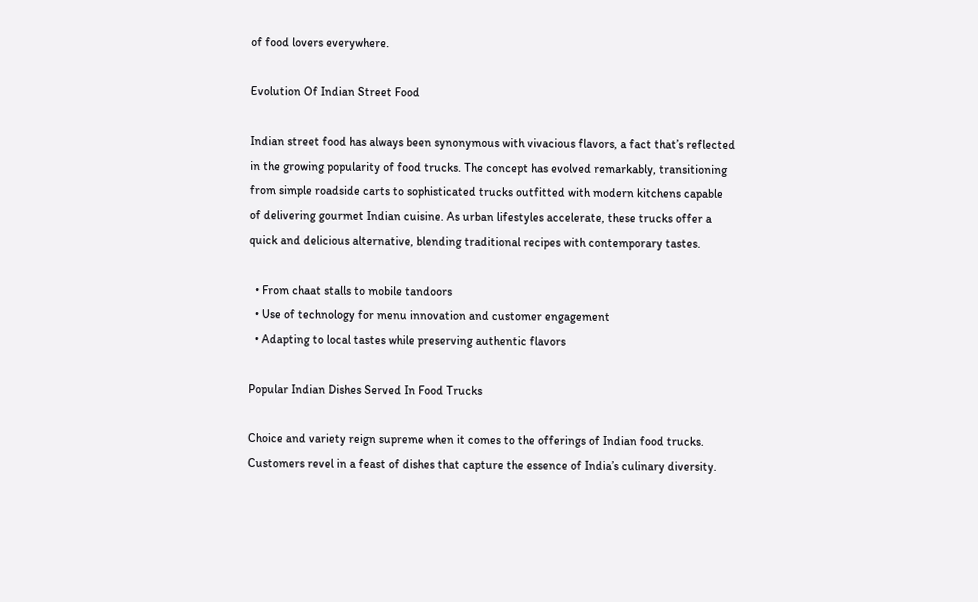of food lovers everywhere.

Evolution Of Indian Street Food

Indian street food has always been synonymous with vivacious flavors, a fact that’s reflected in the growing popularity of food trucks. The concept has evolved remarkably, transitioning from simple roadside carts to sophisticated trucks outfitted with modern kitchens capable of delivering gourmet Indian cuisine. As urban lifestyles accelerate, these trucks offer a quick and delicious alternative, blending traditional recipes with contemporary tastes.

  • From chaat stalls to mobile tandoors
  • Use of technology for menu innovation and customer engagement
  • Adapting to local tastes while preserving authentic flavors

Popular Indian Dishes Served In Food Trucks

Choice and variety reign supreme when it comes to the offerings of Indian food trucks. Customers revel in a feast of dishes that capture the essence of India’s culinary diversity.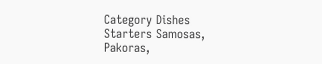Category Dishes
Starters Samosas, Pakoras,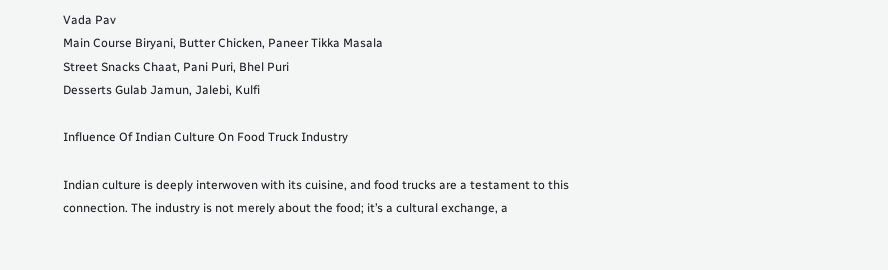Vada Pav
Main Course Biryani, Butter Chicken, Paneer Tikka Masala
Street Snacks Chaat, Pani Puri, Bhel Puri
Desserts Gulab Jamun, Jalebi, Kulfi

Influence Of Indian Culture On Food Truck Industry

Indian culture is deeply interwoven with its cuisine, and food trucks are a testament to this connection. The industry is not merely about the food; it’s a cultural exchange, a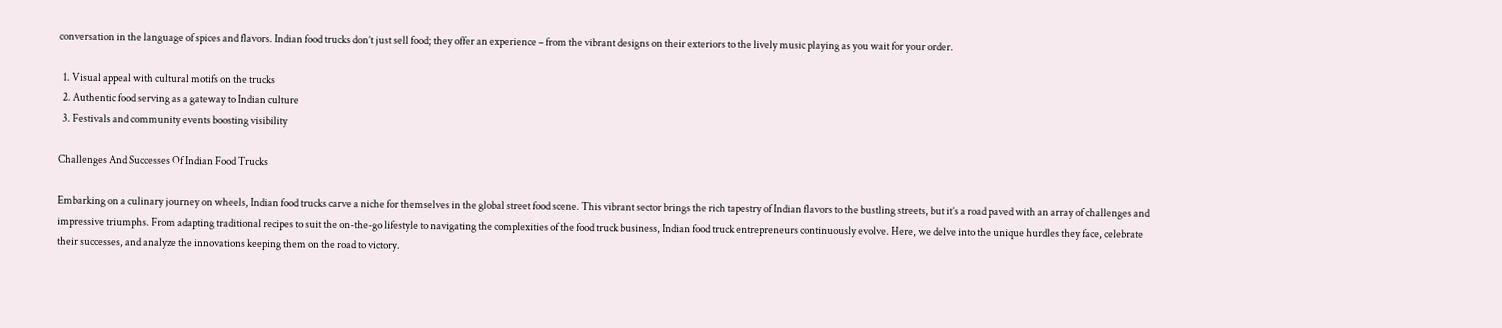conversation in the language of spices and flavors. Indian food trucks don’t just sell food; they offer an experience – from the vibrant designs on their exteriors to the lively music playing as you wait for your order.

  1. Visual appeal with cultural motifs on the trucks
  2. Authentic food serving as a gateway to Indian culture
  3. Festivals and community events boosting visibility

Challenges And Successes Of Indian Food Trucks

Embarking on a culinary journey on wheels, Indian food trucks carve a niche for themselves in the global street food scene. This vibrant sector brings the rich tapestry of Indian flavors to the bustling streets, but it’s a road paved with an array of challenges and impressive triumphs. From adapting traditional recipes to suit the on-the-go lifestyle to navigating the complexities of the food truck business, Indian food truck entrepreneurs continuously evolve. Here, we delve into the unique hurdles they face, celebrate their successes, and analyze the innovations keeping them on the road to victory.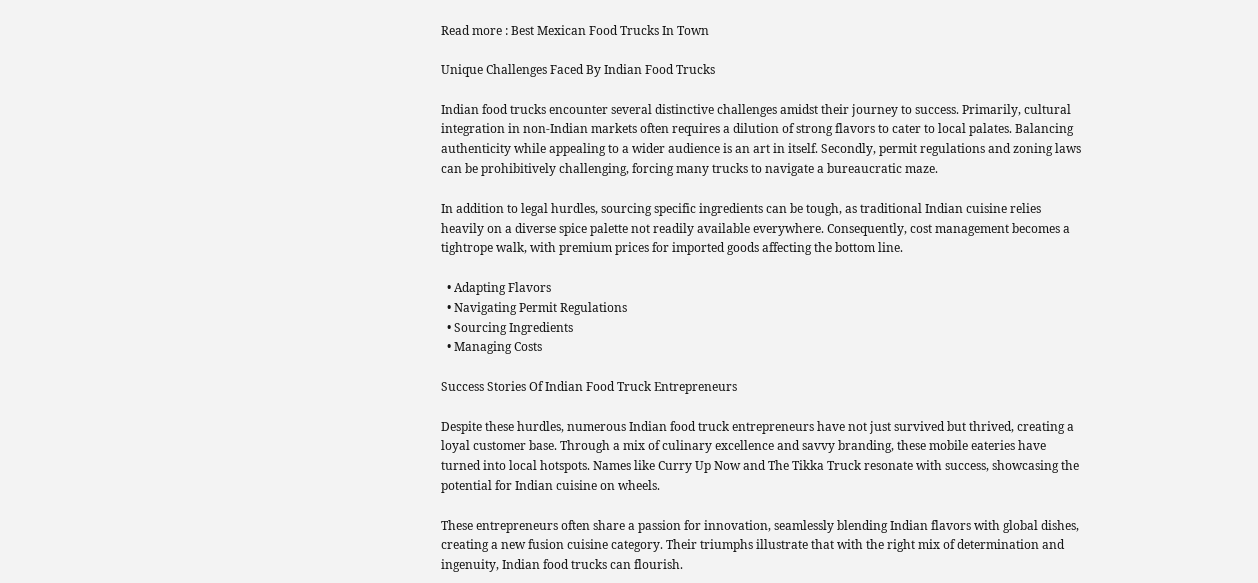Read more : Best Mexican Food Trucks In Town

Unique Challenges Faced By Indian Food Trucks

Indian food trucks encounter several distinctive challenges amidst their journey to success. Primarily, cultural integration in non-Indian markets often requires a dilution of strong flavors to cater to local palates. Balancing authenticity while appealing to a wider audience is an art in itself. Secondly, permit regulations and zoning laws can be prohibitively challenging, forcing many trucks to navigate a bureaucratic maze.

In addition to legal hurdles, sourcing specific ingredients can be tough, as traditional Indian cuisine relies heavily on a diverse spice palette not readily available everywhere. Consequently, cost management becomes a tightrope walk, with premium prices for imported goods affecting the bottom line.

  • Adapting Flavors
  • Navigating Permit Regulations
  • Sourcing Ingredients
  • Managing Costs

Success Stories Of Indian Food Truck Entrepreneurs

Despite these hurdles, numerous Indian food truck entrepreneurs have not just survived but thrived, creating a loyal customer base. Through a mix of culinary excellence and savvy branding, these mobile eateries have turned into local hotspots. Names like Curry Up Now and The Tikka Truck resonate with success, showcasing the potential for Indian cuisine on wheels.

These entrepreneurs often share a passion for innovation, seamlessly blending Indian flavors with global dishes, creating a new fusion cuisine category. Their triumphs illustrate that with the right mix of determination and ingenuity, Indian food trucks can flourish.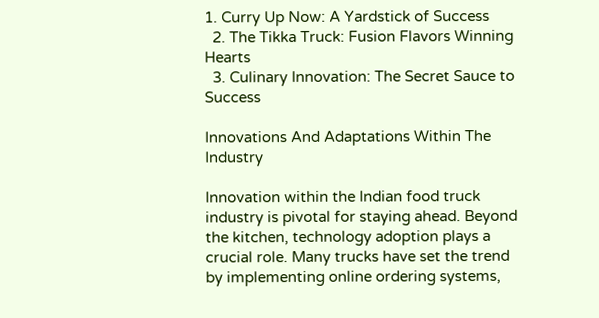1. Curry Up Now: A Yardstick of Success
  2. The Tikka Truck: Fusion Flavors Winning Hearts
  3. Culinary Innovation: The Secret Sauce to Success

Innovations And Adaptations Within The Industry

Innovation within the Indian food truck industry is pivotal for staying ahead. Beyond the kitchen, technology adoption plays a crucial role. Many trucks have set the trend by implementing online ordering systems,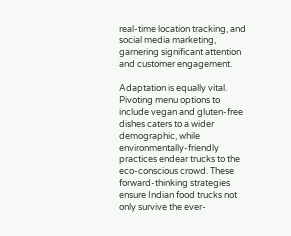real-time location tracking, and social media marketing, garnering significant attention and customer engagement.

Adaptation is equally vital. Pivoting menu options to include vegan and gluten-free dishes caters to a wider demographic, while environmentally-friendly practices endear trucks to the eco-conscious crowd. These forward-thinking strategies ensure Indian food trucks not only survive the ever-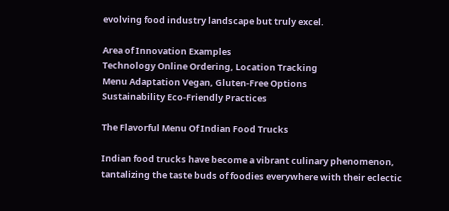evolving food industry landscape but truly excel.

Area of Innovation Examples
Technology Online Ordering, Location Tracking
Menu Adaptation Vegan, Gluten-Free Options
Sustainability Eco-Friendly Practices

The Flavorful Menu Of Indian Food Trucks

Indian food trucks have become a vibrant culinary phenomenon, tantalizing the taste buds of foodies everywhere with their eclectic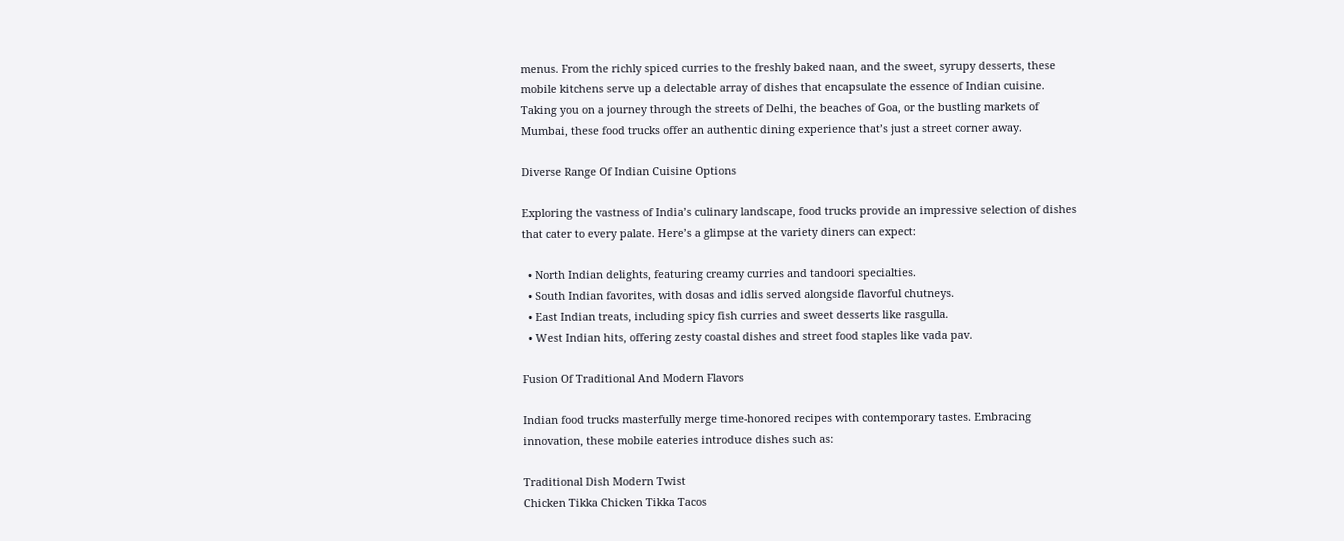menus. From the richly spiced curries to the freshly baked naan, and the sweet, syrupy desserts, these mobile kitchens serve up a delectable array of dishes that encapsulate the essence of Indian cuisine. Taking you on a journey through the streets of Delhi, the beaches of Goa, or the bustling markets of Mumbai, these food trucks offer an authentic dining experience that’s just a street corner away.

Diverse Range Of Indian Cuisine Options

Exploring the vastness of India’s culinary landscape, food trucks provide an impressive selection of dishes that cater to every palate. Here’s a glimpse at the variety diners can expect:

  • North Indian delights, featuring creamy curries and tandoori specialties.
  • South Indian favorites, with dosas and idlis served alongside flavorful chutneys.
  • East Indian treats, including spicy fish curries and sweet desserts like rasgulla.
  • West Indian hits, offering zesty coastal dishes and street food staples like vada pav.

Fusion Of Traditional And Modern Flavors

Indian food trucks masterfully merge time-honored recipes with contemporary tastes. Embracing innovation, these mobile eateries introduce dishes such as:

Traditional Dish Modern Twist
Chicken Tikka Chicken Tikka Tacos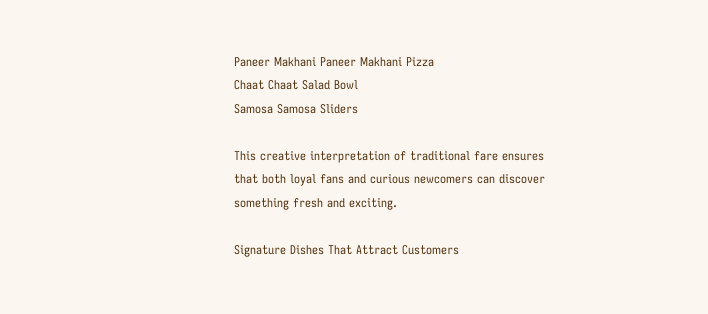Paneer Makhani Paneer Makhani Pizza
Chaat Chaat Salad Bowl
Samosa Samosa Sliders

This creative interpretation of traditional fare ensures that both loyal fans and curious newcomers can discover something fresh and exciting.

Signature Dishes That Attract Customers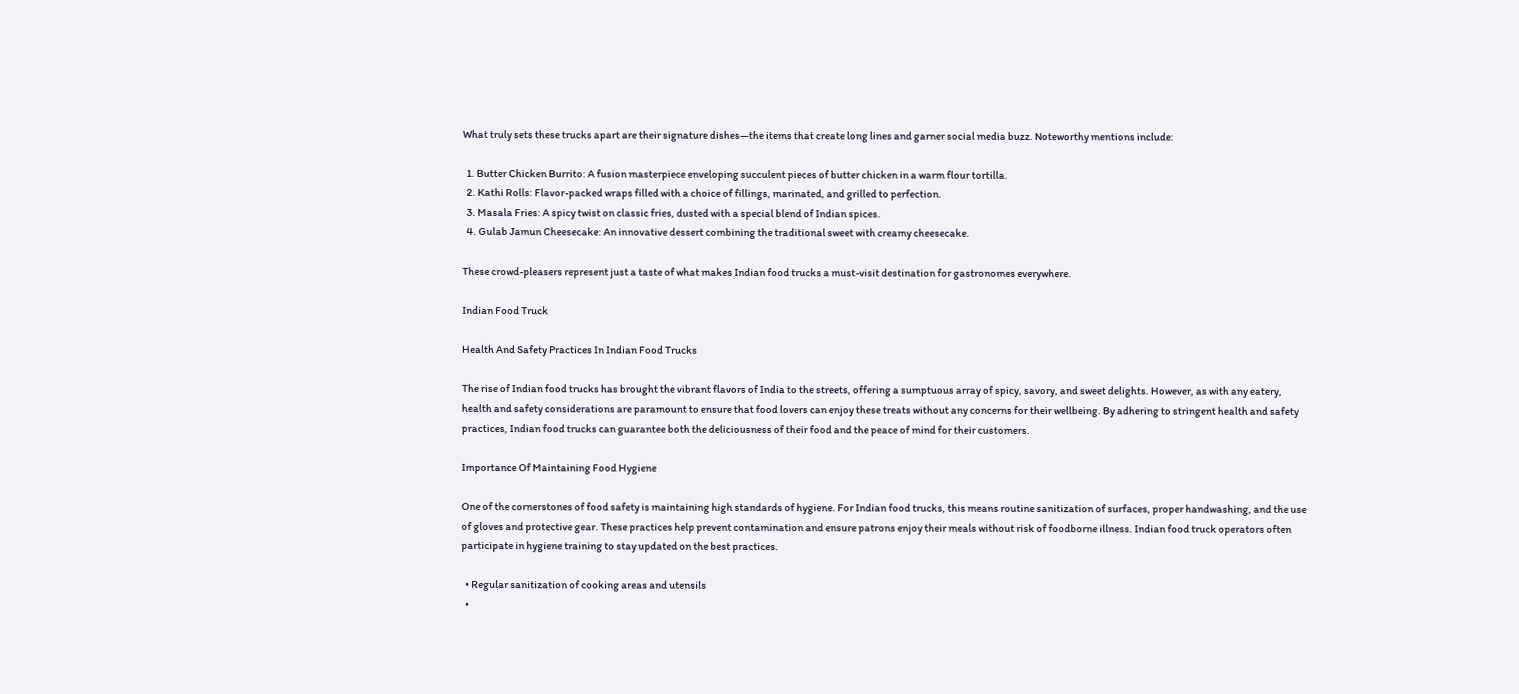What truly sets these trucks apart are their signature dishes—the items that create long lines and garner social media buzz. Noteworthy mentions include:

  1. Butter Chicken Burrito: A fusion masterpiece enveloping succulent pieces of butter chicken in a warm flour tortilla.
  2. Kathi Rolls: Flavor-packed wraps filled with a choice of fillings, marinated, and grilled to perfection.
  3. Masala Fries: A spicy twist on classic fries, dusted with a special blend of Indian spices.
  4. Gulab Jamun Cheesecake: An innovative dessert combining the traditional sweet with creamy cheesecake.

These crowd-pleasers represent just a taste of what makes Indian food trucks a must-visit destination for gastronomes everywhere.

Indian Food Truck

Health And Safety Practices In Indian Food Trucks

The rise of Indian food trucks has brought the vibrant flavors of India to the streets, offering a sumptuous array of spicy, savory, and sweet delights. However, as with any eatery, health and safety considerations are paramount to ensure that food lovers can enjoy these treats without any concerns for their wellbeing. By adhering to stringent health and safety practices, Indian food trucks can guarantee both the deliciousness of their food and the peace of mind for their customers.

Importance Of Maintaining Food Hygiene

One of the cornerstones of food safety is maintaining high standards of hygiene. For Indian food trucks, this means routine sanitization of surfaces, proper handwashing, and the use of gloves and protective gear. These practices help prevent contamination and ensure patrons enjoy their meals without risk of foodborne illness. Indian food truck operators often participate in hygiene training to stay updated on the best practices.

  • Regular sanitization of cooking areas and utensils
  •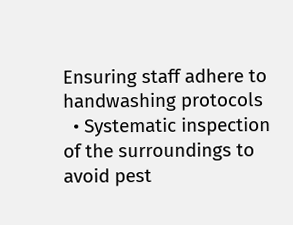Ensuring staff adhere to handwashing protocols
  • Systematic inspection of the surroundings to avoid pest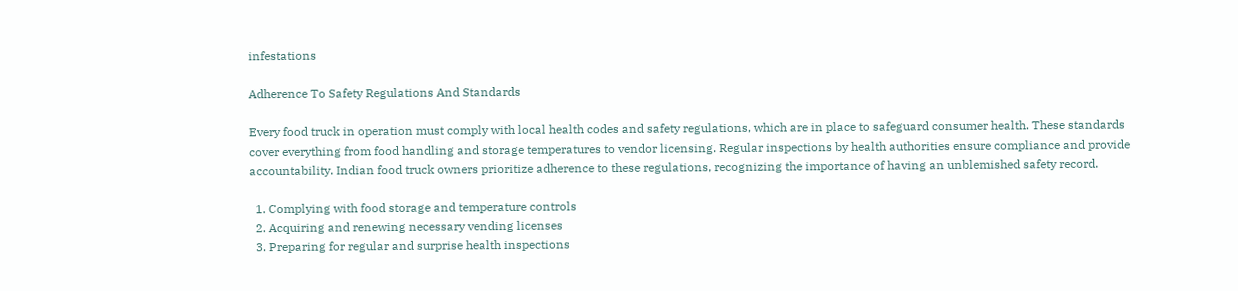infestations

Adherence To Safety Regulations And Standards

Every food truck in operation must comply with local health codes and safety regulations, which are in place to safeguard consumer health. These standards cover everything from food handling and storage temperatures to vendor licensing. Regular inspections by health authorities ensure compliance and provide accountability. Indian food truck owners prioritize adherence to these regulations, recognizing the importance of having an unblemished safety record.

  1. Complying with food storage and temperature controls
  2. Acquiring and renewing necessary vending licenses
  3. Preparing for regular and surprise health inspections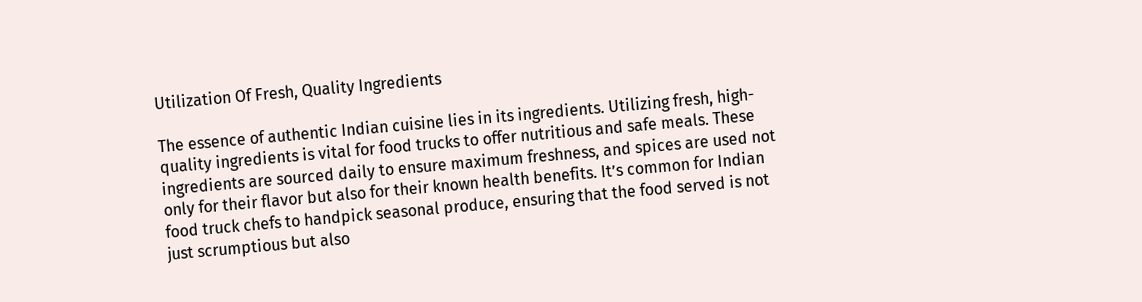Utilization Of Fresh, Quality Ingredients

The essence of authentic Indian cuisine lies in its ingredients. Utilizing fresh, high-quality ingredients is vital for food trucks to offer nutritious and safe meals. These ingredients are sourced daily to ensure maximum freshness, and spices are used not only for their flavor but also for their known health benefits. It’s common for Indian food truck chefs to handpick seasonal produce, ensuring that the food served is not just scrumptious but also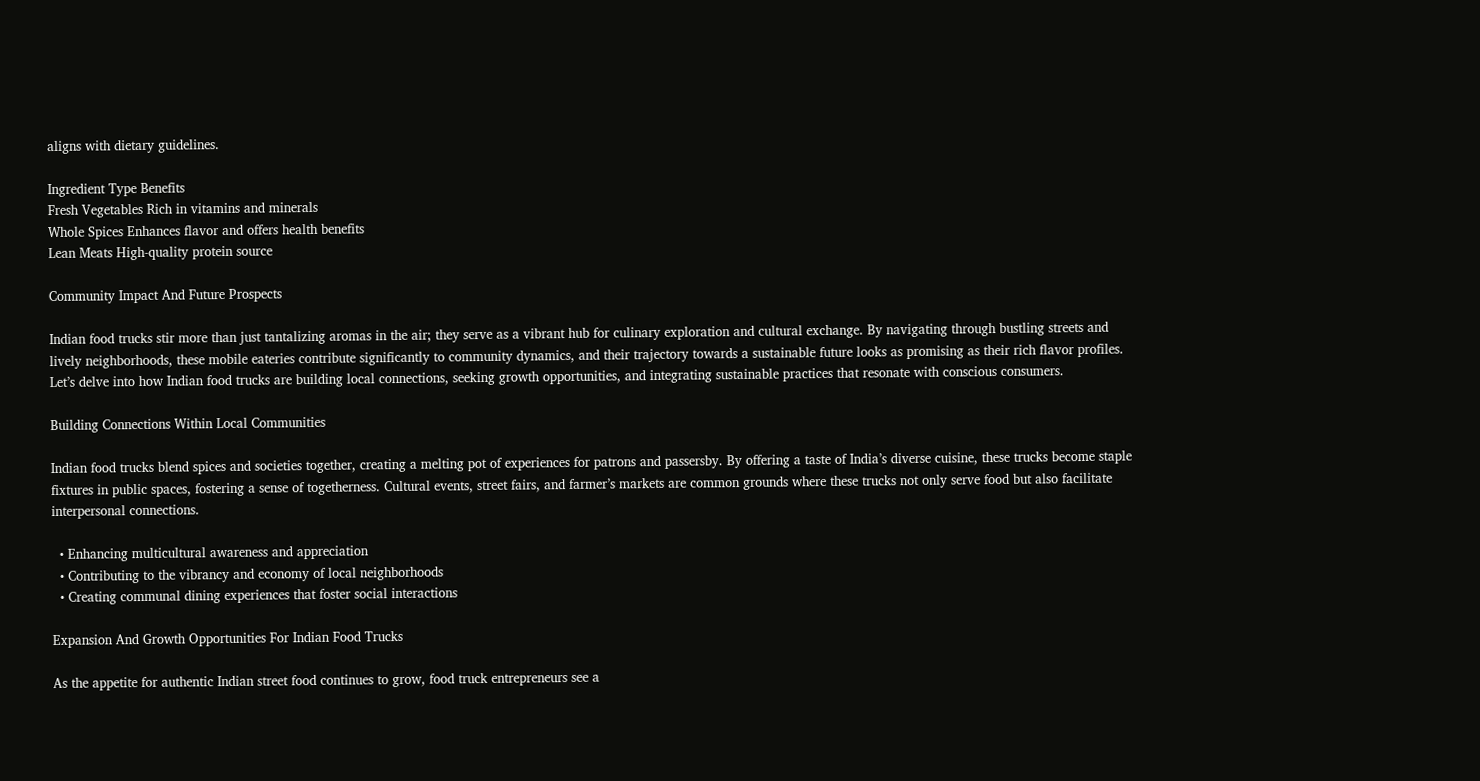aligns with dietary guidelines.

Ingredient Type Benefits
Fresh Vegetables Rich in vitamins and minerals
Whole Spices Enhances flavor and offers health benefits
Lean Meats High-quality protein source

Community Impact And Future Prospects

Indian food trucks stir more than just tantalizing aromas in the air; they serve as a vibrant hub for culinary exploration and cultural exchange. By navigating through bustling streets and lively neighborhoods, these mobile eateries contribute significantly to community dynamics, and their trajectory towards a sustainable future looks as promising as their rich flavor profiles. Let’s delve into how Indian food trucks are building local connections, seeking growth opportunities, and integrating sustainable practices that resonate with conscious consumers.

Building Connections Within Local Communities

Indian food trucks blend spices and societies together, creating a melting pot of experiences for patrons and passersby. By offering a taste of India’s diverse cuisine, these trucks become staple fixtures in public spaces, fostering a sense of togetherness. Cultural events, street fairs, and farmer’s markets are common grounds where these trucks not only serve food but also facilitate interpersonal connections.

  • Enhancing multicultural awareness and appreciation
  • Contributing to the vibrancy and economy of local neighborhoods
  • Creating communal dining experiences that foster social interactions

Expansion And Growth Opportunities For Indian Food Trucks

As the appetite for authentic Indian street food continues to grow, food truck entrepreneurs see a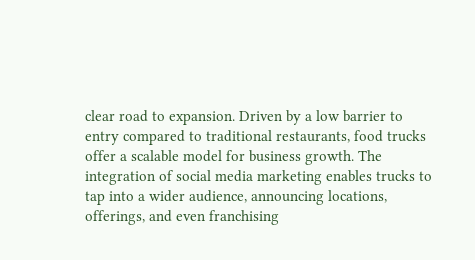clear road to expansion. Driven by a low barrier to entry compared to traditional restaurants, food trucks offer a scalable model for business growth. The integration of social media marketing enables trucks to tap into a wider audience, announcing locations, offerings, and even franchising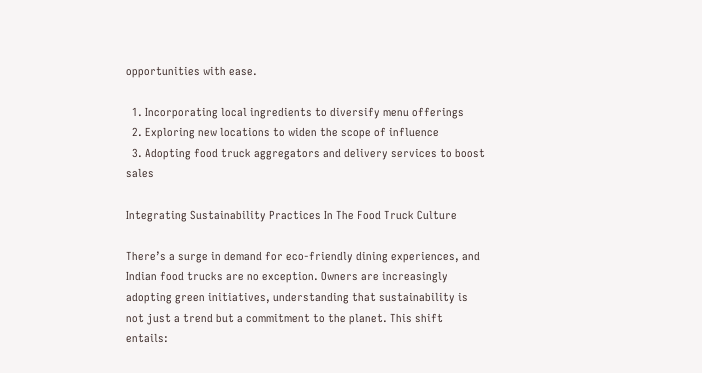opportunities with ease.

  1. Incorporating local ingredients to diversify menu offerings
  2. Exploring new locations to widen the scope of influence
  3. Adopting food truck aggregators and delivery services to boost sales

Integrating Sustainability Practices In The Food Truck Culture

There’s a surge in demand for eco-friendly dining experiences, and Indian food trucks are no exception. Owners are increasingly adopting green initiatives, understanding that sustainability is not just a trend but a commitment to the planet. This shift entails: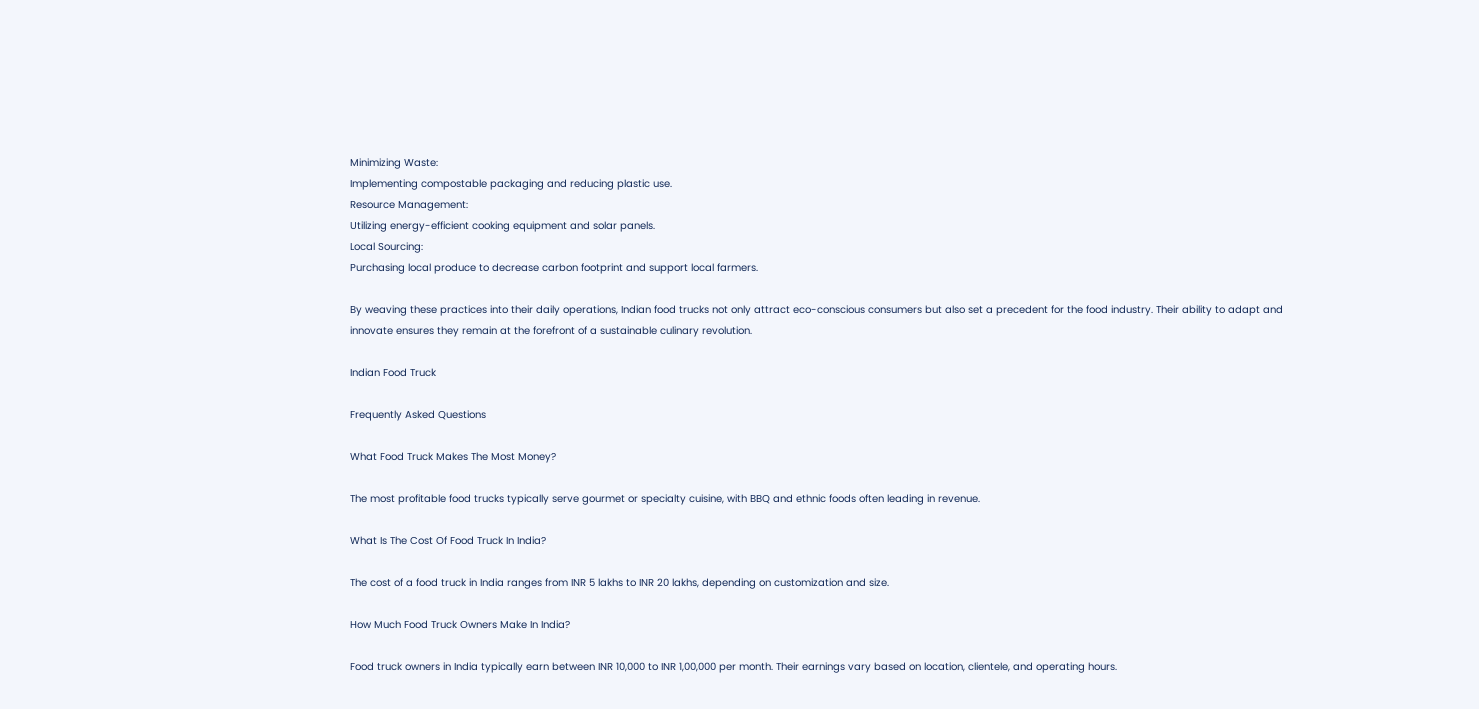Minimizing Waste:
Implementing compostable packaging and reducing plastic use.
Resource Management:
Utilizing energy-efficient cooking equipment and solar panels.
Local Sourcing:
Purchasing local produce to decrease carbon footprint and support local farmers.

By weaving these practices into their daily operations, Indian food trucks not only attract eco-conscious consumers but also set a precedent for the food industry. Their ability to adapt and innovate ensures they remain at the forefront of a sustainable culinary revolution.

Indian Food Truck

Frequently Asked Questions

What Food Truck Makes The Most Money?

The most profitable food trucks typically serve gourmet or specialty cuisine, with BBQ and ethnic foods often leading in revenue.

What Is The Cost Of Food Truck In India?

The cost of a food truck in India ranges from INR 5 lakhs to INR 20 lakhs, depending on customization and size.

How Much Food Truck Owners Make In India?

Food truck owners in India typically earn between INR 10,000 to INR 1,00,000 per month. Their earnings vary based on location, clientele, and operating hours.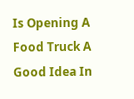Is Opening A Food Truck A Good Idea In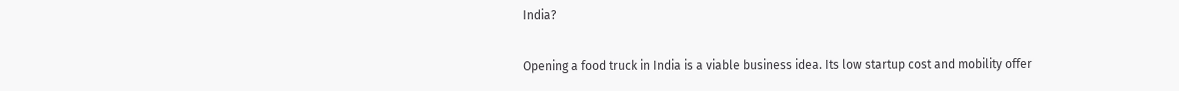India?

Opening a food truck in India is a viable business idea. Its low startup cost and mobility offer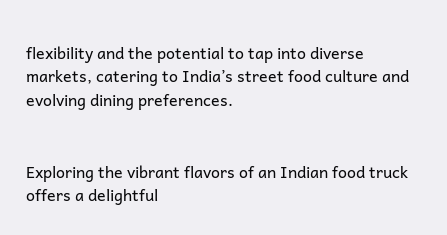flexibility and the potential to tap into diverse markets, catering to India’s street food culture and evolving dining preferences.


Exploring the vibrant flavors of an Indian food truck offers a delightful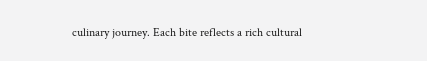culinary journey. Each bite reflects a rich cultural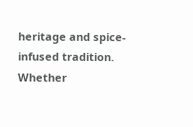heritage and spice-infused tradition. Whether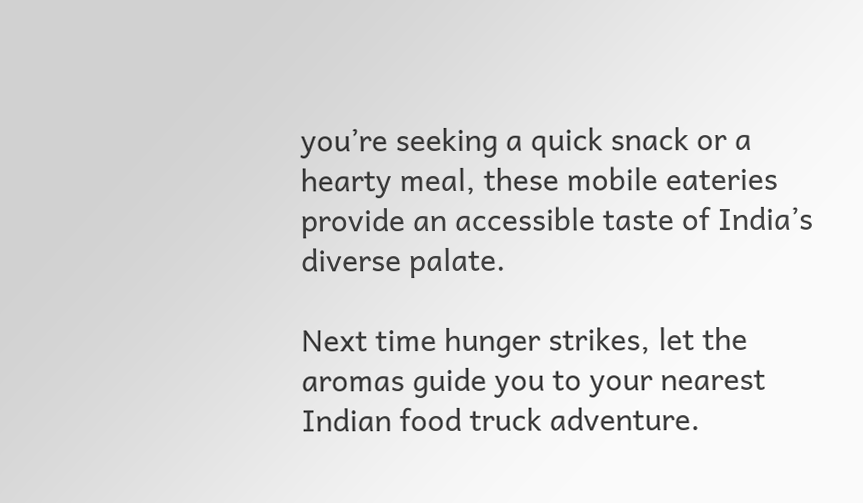you’re seeking a quick snack or a hearty meal, these mobile eateries provide an accessible taste of India’s diverse palate.

Next time hunger strikes, let the aromas guide you to your nearest Indian food truck adventure.